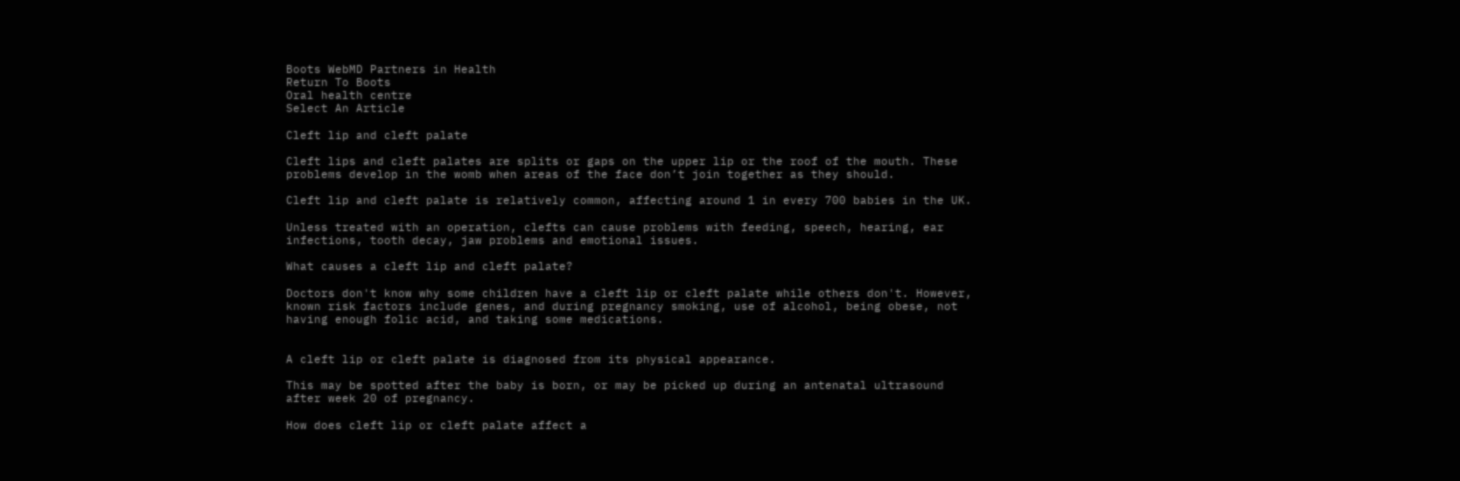Boots WebMD Partners in Health
Return To Boots
Oral health centre
Select An Article

Cleft lip and cleft palate

Cleft lips and cleft palates are splits or gaps on the upper lip or the roof of the mouth. These problems develop in the womb when areas of the face don’t join together as they should.

Cleft lip and cleft palate is relatively common, affecting around 1 in every 700 babies in the UK.

Unless treated with an operation, clefts can cause problems with feeding, speech, hearing, ear infections, tooth decay, jaw problems and emotional issues.

What causes a cleft lip and cleft palate?

Doctors don't know why some children have a cleft lip or cleft palate while others don't. However, known risk factors include genes, and during pregnancy smoking, use of alcohol, being obese, not having enough folic acid, and taking some medications.


A cleft lip or cleft palate is diagnosed from its physical appearance.

This may be spotted after the baby is born, or may be picked up during an antenatal ultrasound after week 20 of pregnancy.

How does cleft lip or cleft palate affect a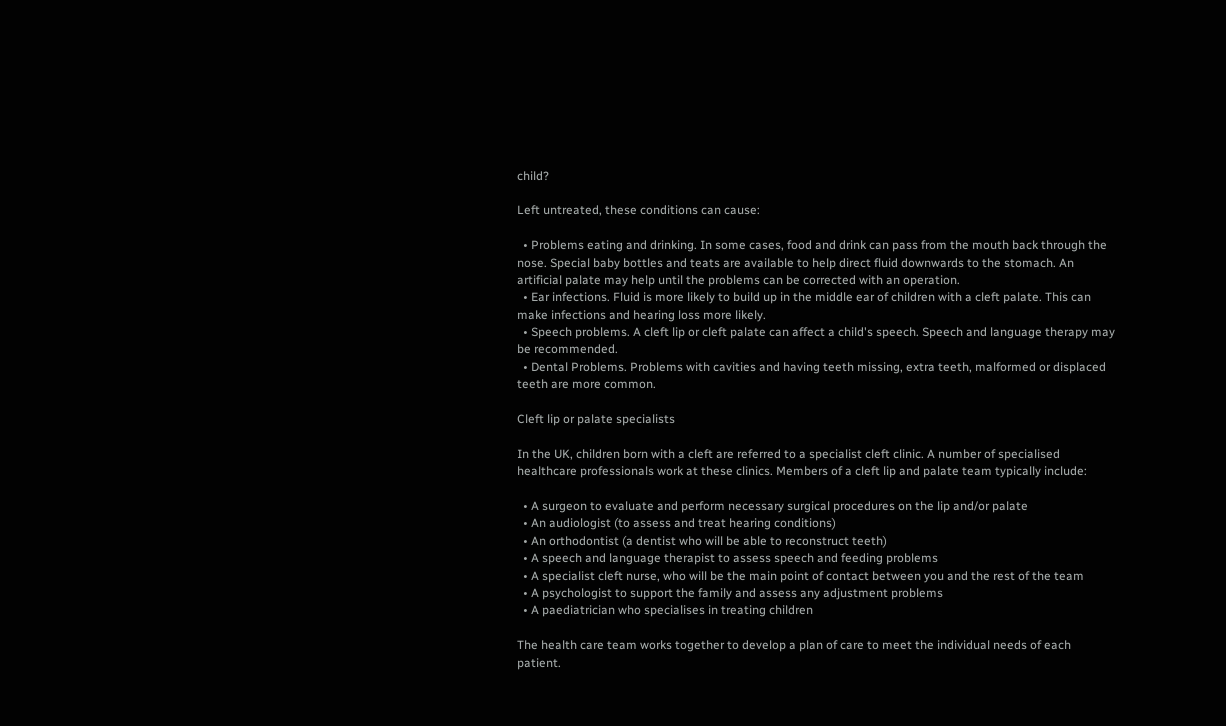child?

Left untreated, these conditions can cause:

  • Problems eating and drinking. In some cases, food and drink can pass from the mouth back through the nose. Special baby bottles and teats are available to help direct fluid downwards to the stomach. An artificial palate may help until the problems can be corrected with an operation.
  • Ear infections. Fluid is more likely to build up in the middle ear of children with a cleft palate. This can make infections and hearing loss more likely.
  • Speech problems. A cleft lip or cleft palate can affect a child's speech. Speech and language therapy may be recommended.
  • Dental Problems. Problems with cavities and having teeth missing, extra teeth, malformed or displaced teeth are more common.

Cleft lip or palate specialists

In the UK, children born with a cleft are referred to a specialist cleft clinic. A number of specialised healthcare professionals work at these clinics. Members of a cleft lip and palate team typically include:

  • A surgeon to evaluate and perform necessary surgical procedures on the lip and/or palate
  • An audiologist (to assess and treat hearing conditions)
  • An orthodontist (a dentist who will be able to reconstruct teeth)
  • A speech and language therapist to assess speech and feeding problems
  • A specialist cleft nurse, who will be the main point of contact between you and the rest of the team
  • A psychologist to support the family and assess any adjustment problems
  • A paediatrician who specialises in treating children

The health care team works together to develop a plan of care to meet the individual needs of each patient.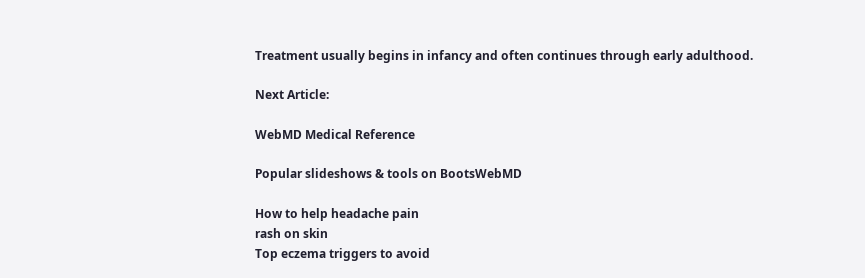Treatment usually begins in infancy and often continues through early adulthood.

Next Article:

WebMD Medical Reference

Popular slideshows & tools on BootsWebMD

How to help headache pain
rash on skin
Top eczema triggers to avoid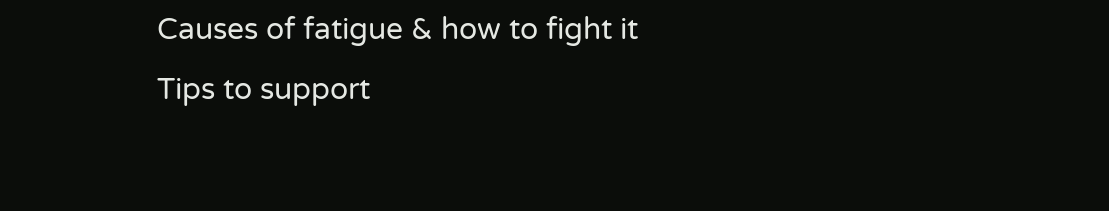Causes of fatigue & how to fight it
Tips to support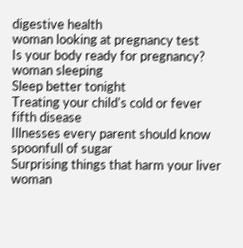digestive health
woman looking at pregnancy test
Is your body ready for pregnancy?
woman sleeping
Sleep better tonight
Treating your child's cold or fever
fifth disease
Illnesses every parent should know
spoonfull of sugar
Surprising things that harm your liver
woman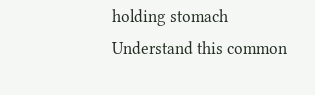holding stomach
Understand this common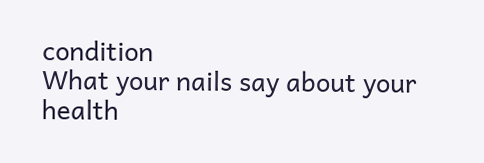condition
What your nails say about your health